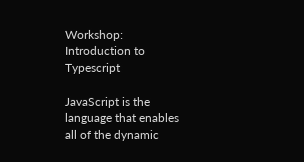Workshop: Introduction to Typescript

JavaScript is the language that enables all of the dynamic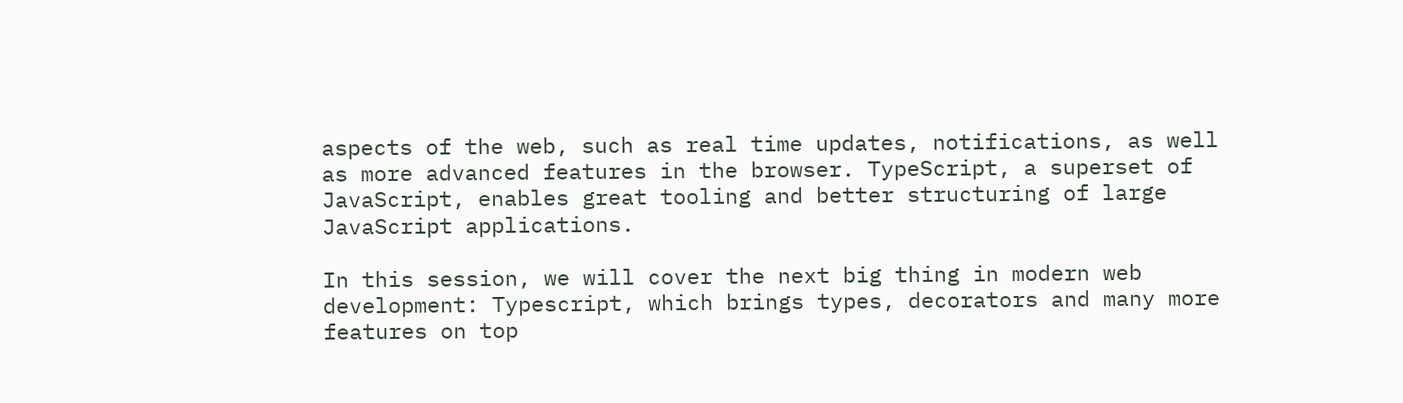aspects of the web, such as real time updates, notifications, as well as more advanced features in the browser. TypeScript, a superset of JavaScript, enables great tooling and better structuring of large JavaScript applications.

In this session, we will cover the next big thing in modern web development: Typescript, which brings types, decorators and many more features on top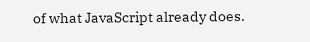of what JavaScript already does.